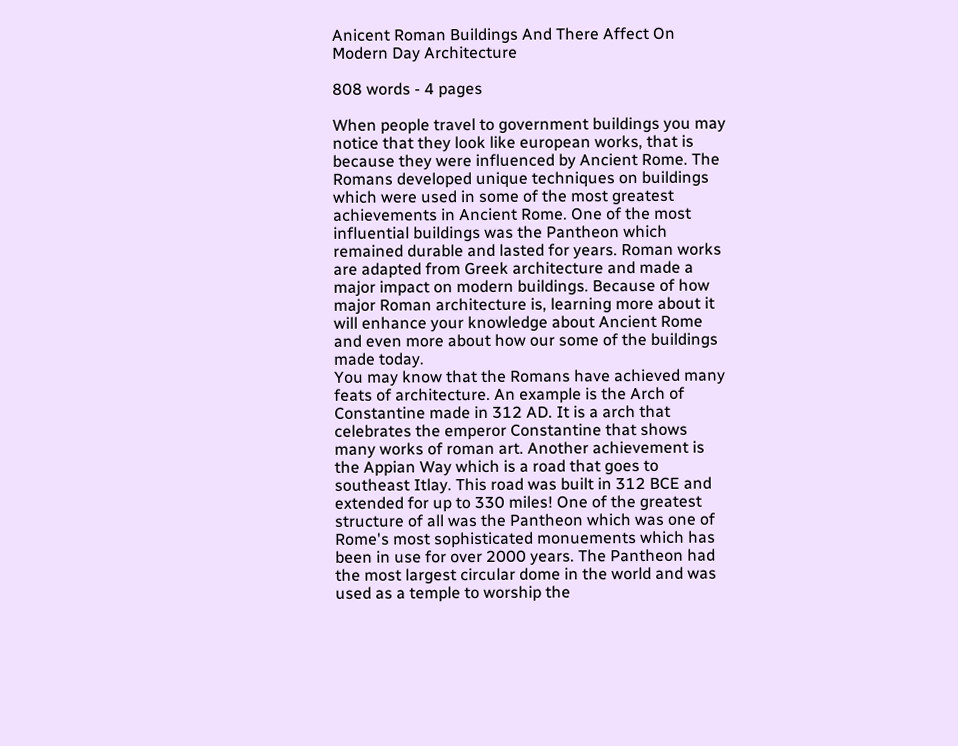Anicent Roman Buildings And There Affect On Modern Day Architecture

808 words - 4 pages

When people travel to government buildings you may notice that they look like european works, that is because they were influenced by Ancient Rome. The Romans developed unique techniques on buildings which were used in some of the most greatest achievements in Ancient Rome. One of the most influential buildings was the Pantheon which remained durable and lasted for years. Roman works are adapted from Greek architecture and made a major impact on modern buildings. Because of how major Roman architecture is, learning more about it will enhance your knowledge about Ancient Rome and even more about how our some of the buildings made today.
You may know that the Romans have achieved many feats of architecture. An example is the Arch of Constantine made in 312 AD. It is a arch that celebrates the emperor Constantine that shows many works of roman art. Another achievement is the Appian Way which is a road that goes to southeast Itlay. This road was built in 312 BCE and extended for up to 330 miles! One of the greatest structure of all was the Pantheon which was one of Rome's most sophisticated monuements which has been in use for over 2000 years. The Pantheon had the most largest circular dome in the world and was used as a temple to worship the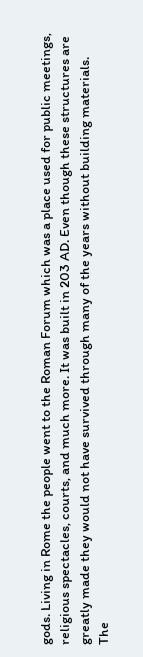gods. Living in Rome the people went to the Roman Forum which was a place used for public meetings, religious spectacles, courts, and much more. It was built in 203 AD. Even though these structures are greatly made they would not have survived through many of the years without building materials.
The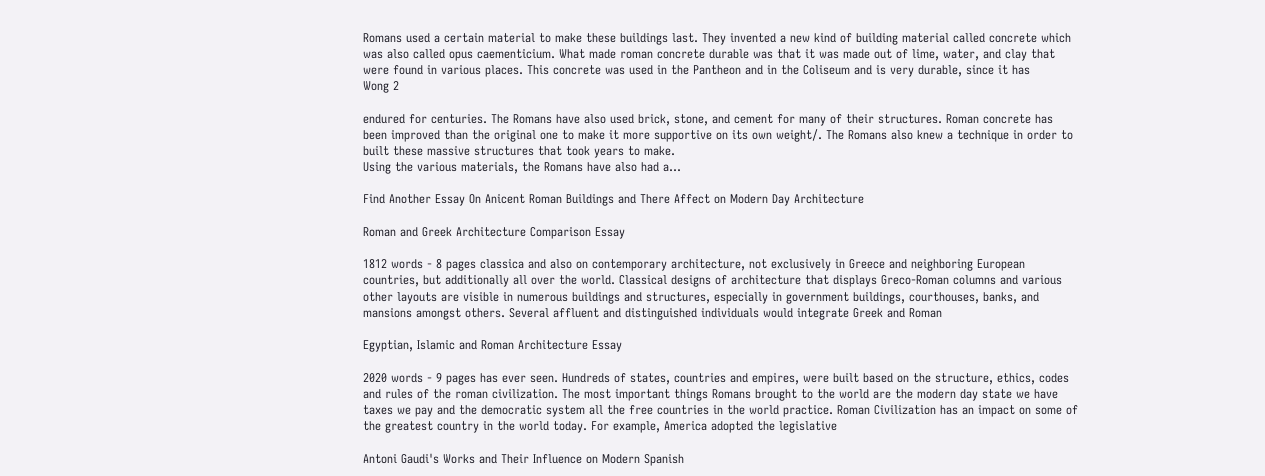Romans used a certain material to make these buildings last. They invented a new kind of building material called concrete which was also called opus caementicium. What made roman concrete durable was that it was made out of lime, water, and clay that were found in various places. This concrete was used in the Pantheon and in the Coliseum and is very durable, since it has
Wong 2

endured for centuries. The Romans have also used brick, stone, and cement for many of their structures. Roman concrete has been improved than the original one to make it more supportive on its own weight/. The Romans also knew a technique in order to built these massive structures that took years to make.
Using the various materials, the Romans have also had a...

Find Another Essay On Anicent Roman Buildings and There Affect on Modern Day Architecture

Roman and Greek Architecture Comparison Essay

1812 words - 8 pages classica and also on contemporary architecture, not exclusively in Greece and neighboring European countries, but additionally all over the world. Classical designs of architecture that displays Greco-Roman columns and various other layouts are visible in numerous buildings and structures, especially in government buildings, courthouses, banks, and mansions amongst others. Several affluent and distinguished individuals would integrate Greek and Roman

Egyptian, Islamic and Roman Architecture Essay

2020 words - 9 pages has ever seen. Hundreds of states, countries and empires, were built based on the structure, ethics, codes and rules of the roman civilization. The most important things Romans brought to the world are the modern day state we have taxes we pay and the democratic system all the free countries in the world practice. Roman Civilization has an impact on some of the greatest country in the world today. For example, America adopted the legislative

Antoni Gaudi's Works and Their Influence on Modern Spanish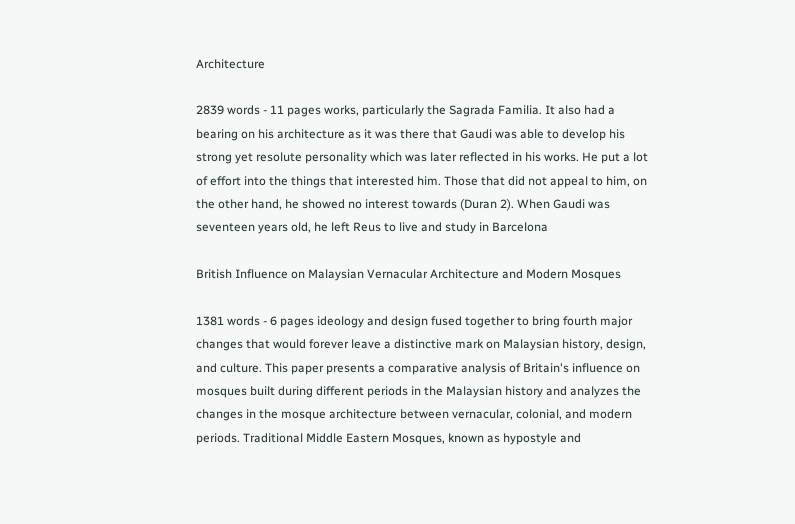Architecture

2839 words - 11 pages works, particularly the Sagrada Familia. It also had a bearing on his architecture as it was there that Gaudi was able to develop his strong yet resolute personality which was later reflected in his works. He put a lot of effort into the things that interested him. Those that did not appeal to him, on the other hand, he showed no interest towards (Duran 2). When Gaudi was seventeen years old, he left Reus to live and study in Barcelona

British Influence on Malaysian Vernacular Architecture and Modern Mosques

1381 words - 6 pages ideology and design fused together to bring fourth major changes that would forever leave a distinctive mark on Malaysian history, design, and culture. This paper presents a comparative analysis of Britain's influence on mosques built during different periods in the Malaysian history and analyzes the changes in the mosque architecture between vernacular, colonial, and modern periods. Traditional Middle Eastern Mosques, known as hypostyle and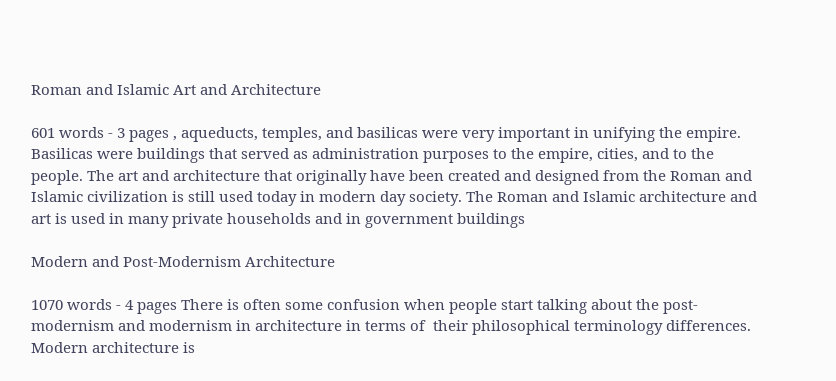Roman and Islamic Art and Architecture

601 words - 3 pages , aqueducts, temples, and basilicas were very important in unifying the empire. Basilicas were buildings that served as administration purposes to the empire, cities, and to the people. The art and architecture that originally have been created and designed from the Roman and Islamic civilization is still used today in modern day society. The Roman and Islamic architecture and art is used in many private households and in government buildings

Modern and Post-Modernism Architecture

1070 words - 4 pages There is often some confusion when people start talking about the post-modernism and modernism in architecture in terms of  their philosophical terminology differences. Modern architecture is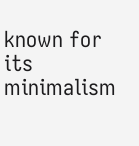known for its minimalism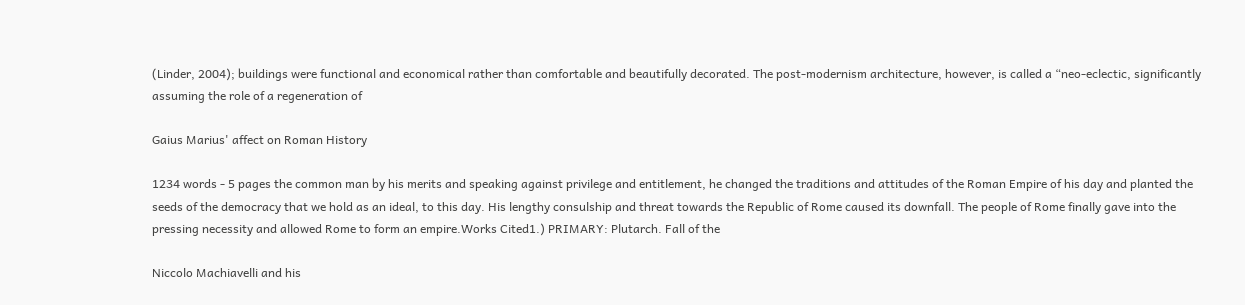(Linder, 2004); buildings were functional and economical rather than comfortable and beautifully decorated. The post-modernism architecture, however, is called a “neo-eclectic, significantly assuming the role of a regeneration of

Gaius Marius' affect on Roman History

1234 words - 5 pages the common man by his merits and speaking against privilege and entitlement, he changed the traditions and attitudes of the Roman Empire of his day and planted the seeds of the democracy that we hold as an ideal, to this day. His lengthy consulship and threat towards the Republic of Rome caused its downfall. The people of Rome finally gave into the pressing necessity and allowed Rome to form an empire.Works Cited1.) PRIMARY: Plutarch. Fall of the

Niccolo Machiavelli and his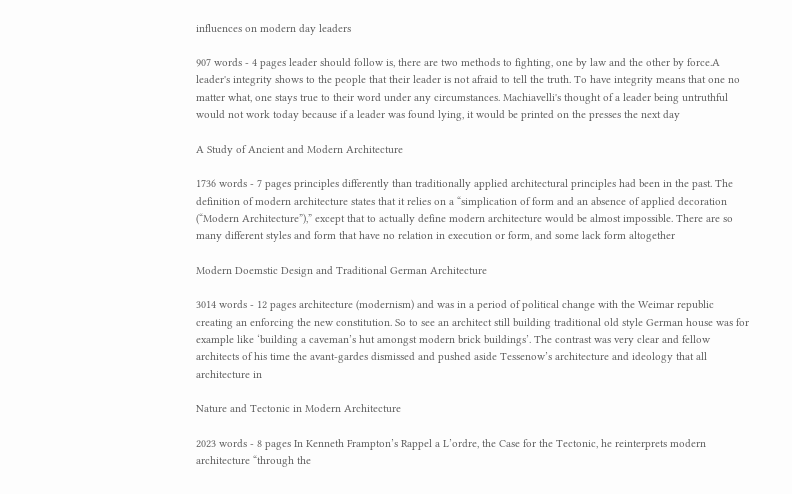influences on modern day leaders

907 words - 4 pages leader should follow is, there are two methods to fighting, one by law and the other by force.A leader's integrity shows to the people that their leader is not afraid to tell the truth. To have integrity means that one no matter what, one stays true to their word under any circumstances. Machiavelli's thought of a leader being untruthful would not work today because if a leader was found lying, it would be printed on the presses the next day

A Study of Ancient and Modern Architecture

1736 words - 7 pages principles differently than traditionally applied architectural principles had been in the past. The definition of modern architecture states that it relies on a “simplication of form and an absence of applied decoration (“Modern Architecture”),” except that to actually define modern architecture would be almost impossible. There are so many different styles and form that have no relation in execution or form, and some lack form altogether

Modern Doemstic Design and Traditional German Architecture

3014 words - 12 pages architecture (modernism) and was in a period of political change with the Weimar republic creating an enforcing the new constitution. So to see an architect still building traditional old style German house was for example like ‘building a caveman’s hut amongst modern brick buildings’. The contrast was very clear and fellow architects of his time the avant-gardes dismissed and pushed aside Tessenow’s architecture and ideology that all architecture in

Nature and Tectonic in Modern Architecture

2023 words - 8 pages In Kenneth Frampton’s Rappel a L’ordre, the Case for the Tectonic, he reinterprets modern architecture “through the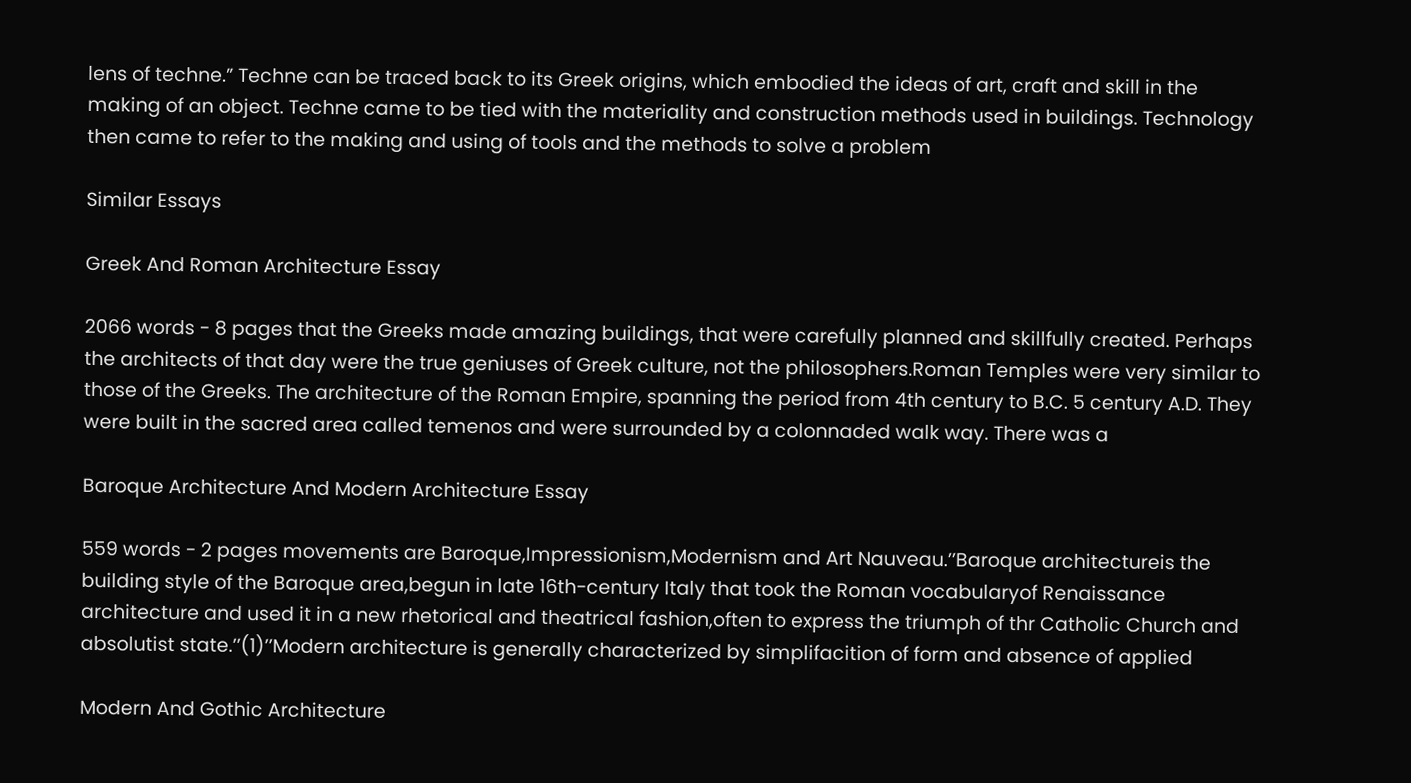lens of techne.” Techne can be traced back to its Greek origins, which embodied the ideas of art, craft and skill in the making of an object. Techne came to be tied with the materiality and construction methods used in buildings. Technology then came to refer to the making and using of tools and the methods to solve a problem

Similar Essays

Greek And Roman Architecture Essay

2066 words - 8 pages that the Greeks made amazing buildings, that were carefully planned and skillfully created. Perhaps the architects of that day were the true geniuses of Greek culture, not the philosophers.Roman Temples were very similar to those of the Greeks. The architecture of the Roman Empire, spanning the period from 4th century to B.C. 5 century A.D. They were built in the sacred area called temenos and were surrounded by a colonnaded walk way. There was a

Baroque Architecture And Modern Architecture Essay

559 words - 2 pages movements are Baroque,Impressionism,Modernism and Art Nauveau.’’Baroque architectureis the building style of the Baroque area,begun in late 16th-century Italy that took the Roman vocabularyof Renaissance architecture and used it in a new rhetorical and theatrical fashion,often to express the triumph of thr Catholic Church and absolutist state.’’(1)’’Modern architecture is generally characterized by simplifacition of form and absence of applied

Modern And Gothic Architecture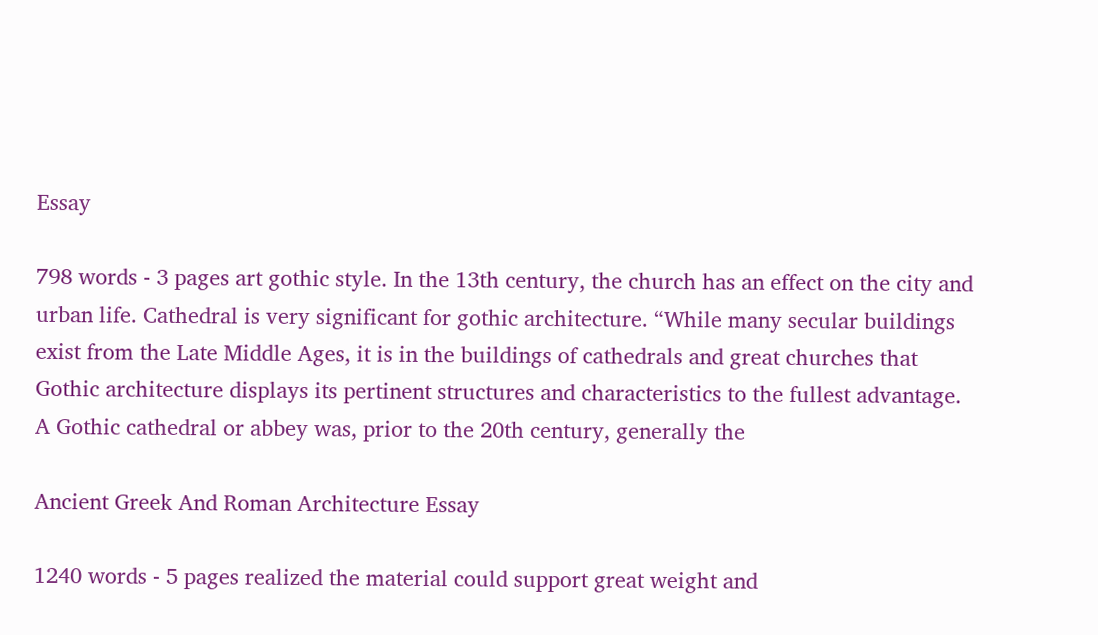Essay

798 words - 3 pages art gothic style. In the 13th century, the church has an effect on the city and urban life. Cathedral is very significant for gothic architecture. “While many secular buildings exist from the Late Middle Ages, it is in the buildings of cathedrals and great churches that Gothic architecture displays its pertinent structures and characteristics to the fullest advantage. A Gothic cathedral or abbey was, prior to the 20th century, generally the

Ancient Greek And Roman Architecture Essay

1240 words - 5 pages realized the material could support great weight and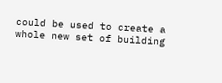could be used to create a whole new set of building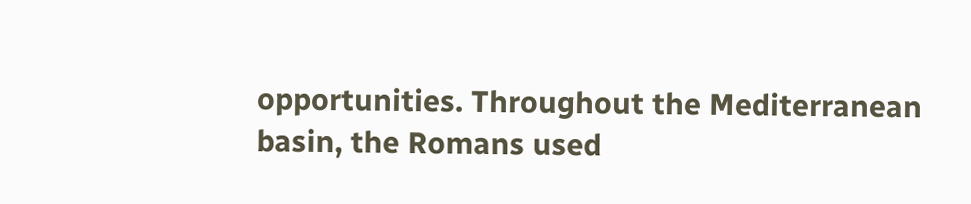opportunities. Throughout the Mediterranean basin, the Romans used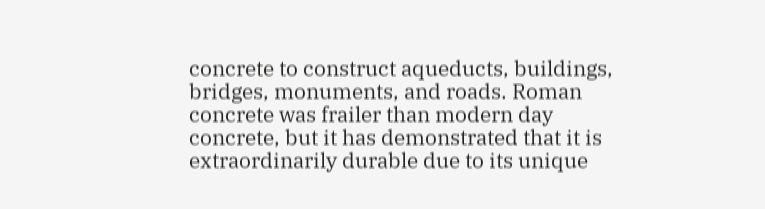concrete to construct aqueducts, buildings, bridges, monuments, and roads. Roman concrete was frailer than modern day concrete, but it has demonstrated that it is extraordinarily durable due to its unique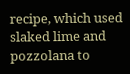recipe, which used slaked lime and pozzolana to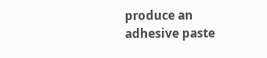produce an adhesive paste